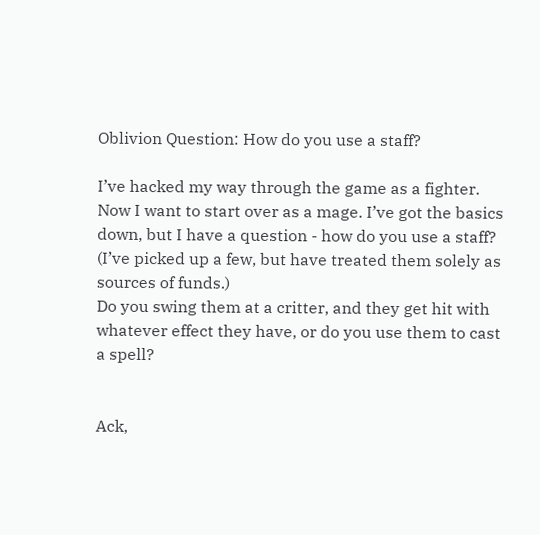Oblivion Question: How do you use a staff?

I’ve hacked my way through the game as a fighter. Now I want to start over as a mage. I’ve got the basics down, but I have a question - how do you use a staff? (I’ve picked up a few, but have treated them solely as sources of funds.)
Do you swing them at a critter, and they get hit with whatever effect they have, or do you use them to cast a spell?


Ack,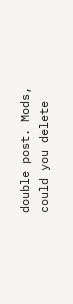double post. Mods, could you delete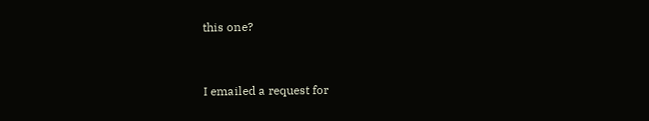this one?


I emailed a request for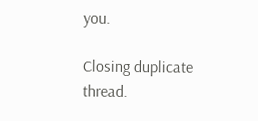you.

Closing duplicate thread.